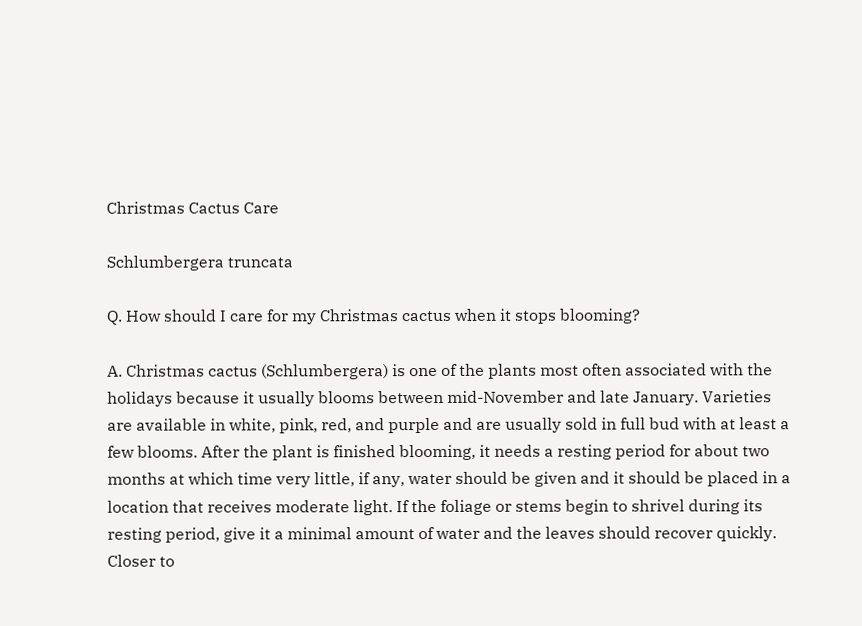Christmas Cactus Care

Schlumbergera truncata

Q. How should I care for my Christmas cactus when it stops blooming?

A. Christmas cactus (Schlumbergera) is one of the plants most often associated with the holidays because it usually blooms between mid-November and late January. Varieties are available in white, pink, red, and purple and are usually sold in full bud with at least a few blooms. After the plant is finished blooming, it needs a resting period for about two months at which time very little, if any, water should be given and it should be placed in a location that receives moderate light. If the foliage or stems begin to shrivel during its resting period, give it a minimal amount of water and the leaves should recover quickly. Closer to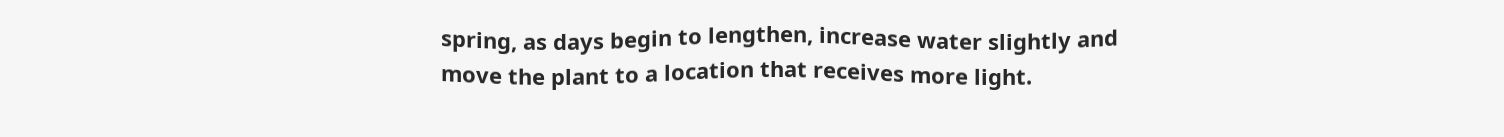spring, as days begin to lengthen, increase water slightly and move the plant to a location that receives more light.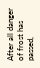After all danger of frost has passed,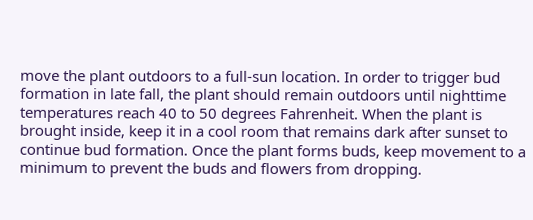move the plant outdoors to a full-sun location. In order to trigger bud formation in late fall, the plant should remain outdoors until nighttime temperatures reach 40 to 50 degrees Fahrenheit. When the plant is brought inside, keep it in a cool room that remains dark after sunset to continue bud formation. Once the plant forms buds, keep movement to a minimum to prevent the buds and flowers from dropping.